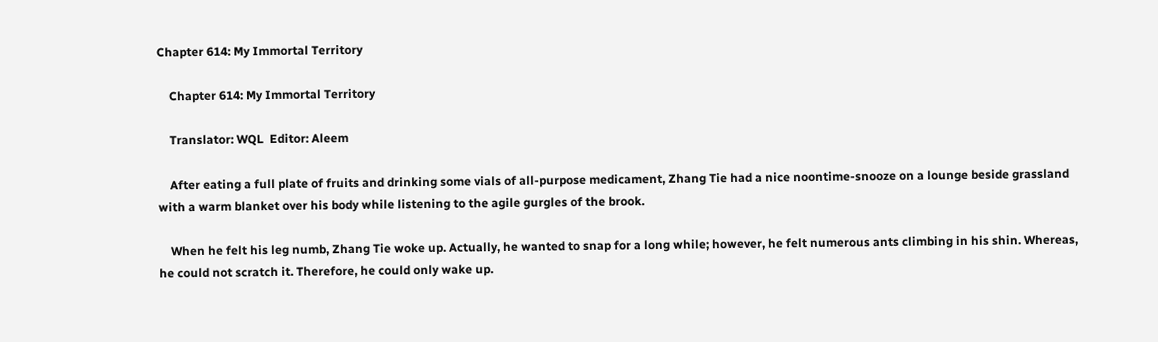Chapter 614: My Immortal Territory

    Chapter 614: My Immortal Territory

    Translator: WQL  Editor: Aleem

    After eating a full plate of fruits and drinking some vials of all-purpose medicament, Zhang Tie had a nice noontime-snooze on a lounge beside grassland with a warm blanket over his body while listening to the agile gurgles of the brook.

    When he felt his leg numb, Zhang Tie woke up. Actually, he wanted to snap for a long while; however, he felt numerous ants climbing in his shin. Whereas, he could not scratch it. Therefore, he could only wake up.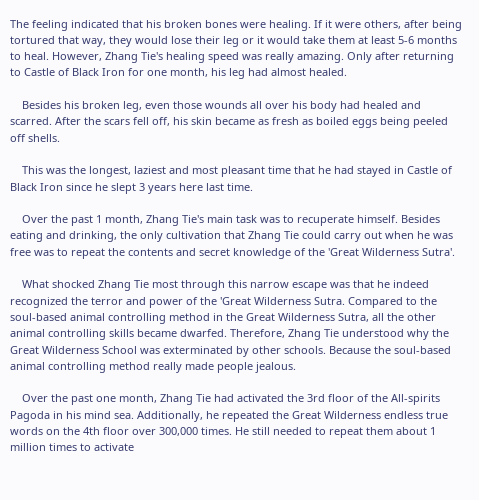The feeling indicated that his broken bones were healing. If it were others, after being tortured that way, they would lose their leg or it would take them at least 5-6 months to heal. However, Zhang Tie's healing speed was really amazing. Only after returning to Castle of Black Iron for one month, his leg had almost healed.

    Besides his broken leg, even those wounds all over his body had healed and scarred. After the scars fell off, his skin became as fresh as boiled eggs being peeled off shells.

    This was the longest, laziest and most pleasant time that he had stayed in Castle of Black Iron since he slept 3 years here last time.

    Over the past 1 month, Zhang Tie's main task was to recuperate himself. Besides eating and drinking, the only cultivation that Zhang Tie could carry out when he was free was to repeat the contents and secret knowledge of the 'Great Wilderness Sutra'.

    What shocked Zhang Tie most through this narrow escape was that he indeed recognized the terror and power of the 'Great Wilderness Sutra. Compared to the soul-based animal controlling method in the Great Wilderness Sutra, all the other animal controlling skills became dwarfed. Therefore, Zhang Tie understood why the Great Wilderness School was exterminated by other schools. Because the soul-based animal controlling method really made people jealous.

    Over the past one month, Zhang Tie had activated the 3rd floor of the All-spirits Pagoda in his mind sea. Additionally, he repeated the Great Wilderness endless true words on the 4th floor over 300,000 times. He still needed to repeat them about 1 million times to activate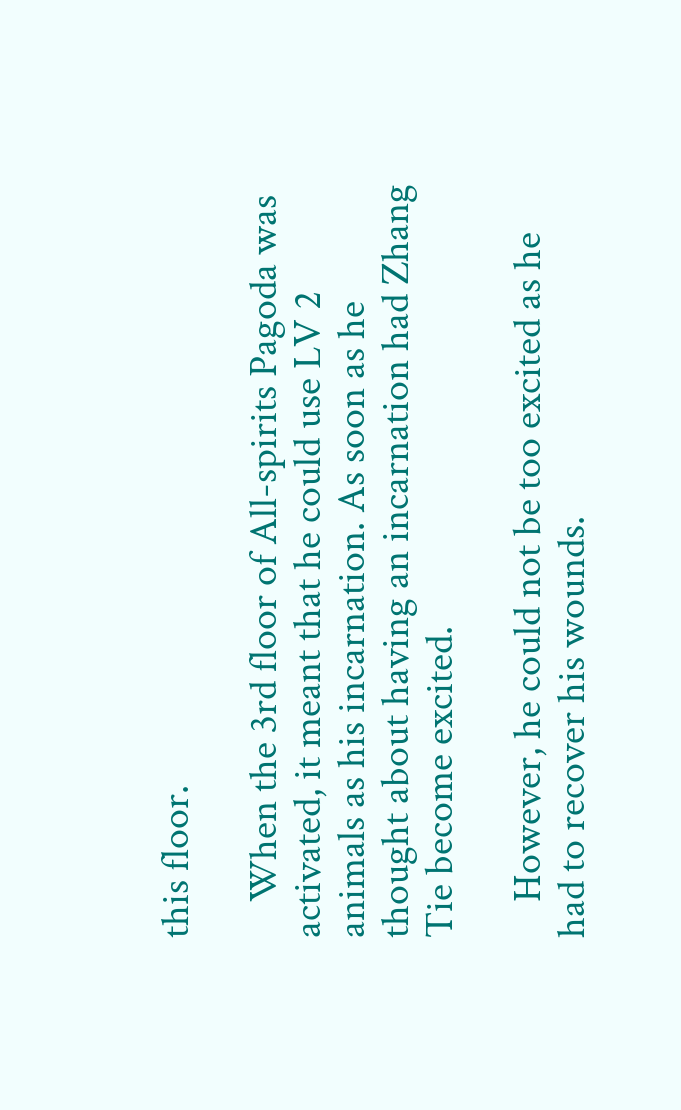this floor.

    When the 3rd floor of All-spirits Pagoda was activated, it meant that he could use LV 2 animals as his incarnation. As soon as he thought about having an incarnation had Zhang Tie become excited.

    However, he could not be too excited as he had to recover his wounds.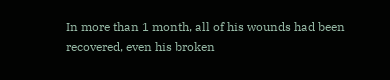In more than 1 month, all of his wounds had been recovered, even his broken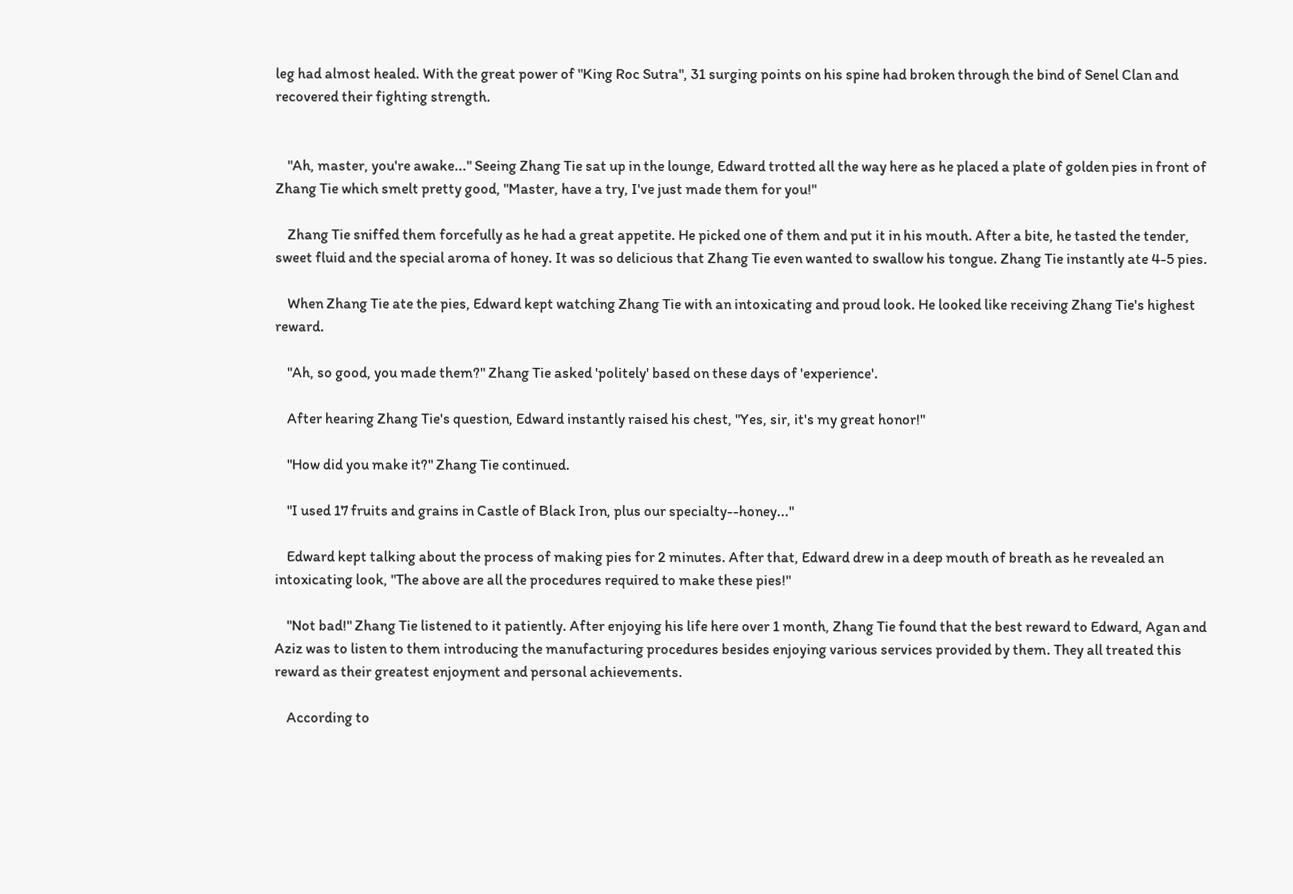leg had almost healed. With the great power of "King Roc Sutra", 31 surging points on his spine had broken through the bind of Senel Clan and recovered their fighting strength.


    "Ah, master, you're awake..." Seeing Zhang Tie sat up in the lounge, Edward trotted all the way here as he placed a plate of golden pies in front of Zhang Tie which smelt pretty good, "Master, have a try, I've just made them for you!"

    Zhang Tie sniffed them forcefully as he had a great appetite. He picked one of them and put it in his mouth. After a bite, he tasted the tender, sweet fluid and the special aroma of honey. It was so delicious that Zhang Tie even wanted to swallow his tongue. Zhang Tie instantly ate 4-5 pies.

    When Zhang Tie ate the pies, Edward kept watching Zhang Tie with an intoxicating and proud look. He looked like receiving Zhang Tie's highest reward.

    "Ah, so good, you made them?" Zhang Tie asked 'politely' based on these days of 'experience'.

    After hearing Zhang Tie's question, Edward instantly raised his chest, "Yes, sir, it's my great honor!"

    "How did you make it?" Zhang Tie continued.

    "I used 17 fruits and grains in Castle of Black Iron, plus our specialty--honey..."

    Edward kept talking about the process of making pies for 2 minutes. After that, Edward drew in a deep mouth of breath as he revealed an intoxicating look, "The above are all the procedures required to make these pies!"

    "Not bad!" Zhang Tie listened to it patiently. After enjoying his life here over 1 month, Zhang Tie found that the best reward to Edward, Agan and Aziz was to listen to them introducing the manufacturing procedures besides enjoying various services provided by them. They all treated this reward as their greatest enjoyment and personal achievements.

    According to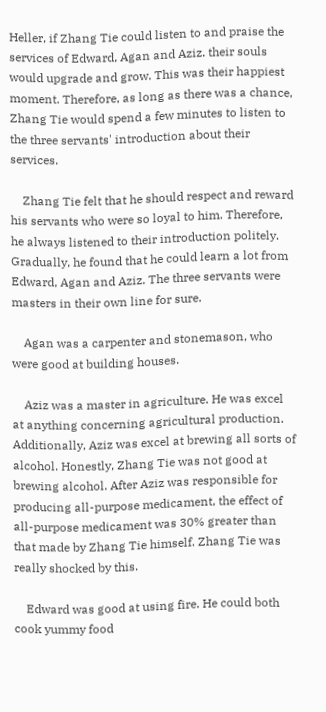Heller, if Zhang Tie could listen to and praise the services of Edward, Agan and Aziz. their souls would upgrade and grow. This was their happiest moment. Therefore, as long as there was a chance, Zhang Tie would spend a few minutes to listen to the three servants' introduction about their services.

    Zhang Tie felt that he should respect and reward his servants who were so loyal to him. Therefore, he always listened to their introduction politely. Gradually, he found that he could learn a lot from Edward, Agan and Aziz. The three servants were masters in their own line for sure.

    Agan was a carpenter and stonemason, who were good at building houses.

    Aziz was a master in agriculture. He was excel at anything concerning agricultural production. Additionally, Aziz was excel at brewing all sorts of alcohol. Honestly, Zhang Tie was not good at brewing alcohol. After Aziz was responsible for producing all-purpose medicament, the effect of all-purpose medicament was 30% greater than that made by Zhang Tie himself. Zhang Tie was really shocked by this.

    Edward was good at using fire. He could both cook yummy food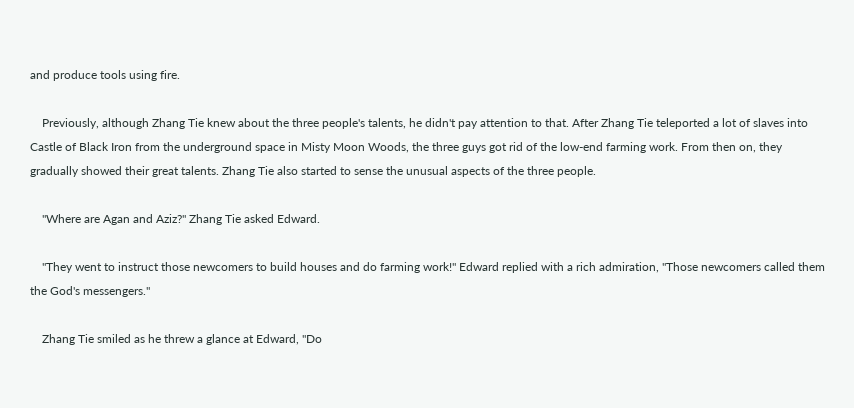and produce tools using fire.

    Previously, although Zhang Tie knew about the three people's talents, he didn't pay attention to that. After Zhang Tie teleported a lot of slaves into Castle of Black Iron from the underground space in Misty Moon Woods, the three guys got rid of the low-end farming work. From then on, they gradually showed their great talents. Zhang Tie also started to sense the unusual aspects of the three people.

    "Where are Agan and Aziz?" Zhang Tie asked Edward.

    "They went to instruct those newcomers to build houses and do farming work!" Edward replied with a rich admiration, "Those newcomers called them the God's messengers."

    Zhang Tie smiled as he threw a glance at Edward, "Do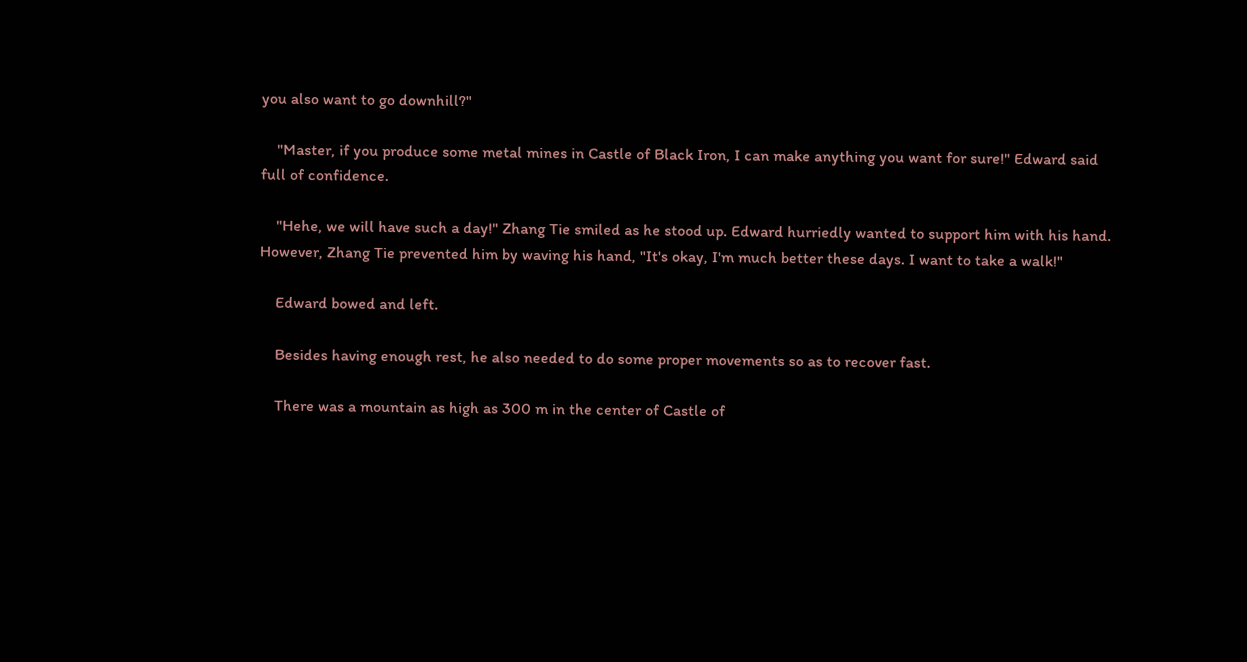you also want to go downhill?"

    "Master, if you produce some metal mines in Castle of Black Iron, I can make anything you want for sure!" Edward said full of confidence.

    "Hehe, we will have such a day!" Zhang Tie smiled as he stood up. Edward hurriedly wanted to support him with his hand. However, Zhang Tie prevented him by waving his hand, "It's okay, I'm much better these days. I want to take a walk!"

    Edward bowed and left.

    Besides having enough rest, he also needed to do some proper movements so as to recover fast.

    There was a mountain as high as 300 m in the center of Castle of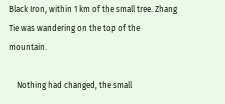Black Iron, within 1 km of the small tree. Zhang Tie was wandering on the top of the mountain.

    Nothing had changed, the small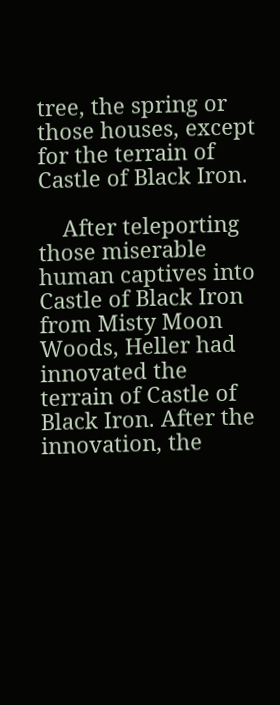tree, the spring or those houses, except for the terrain of Castle of Black Iron.

    After teleporting those miserable human captives into Castle of Black Iron from Misty Moon Woods, Heller had innovated the terrain of Castle of Black Iron. After the innovation, the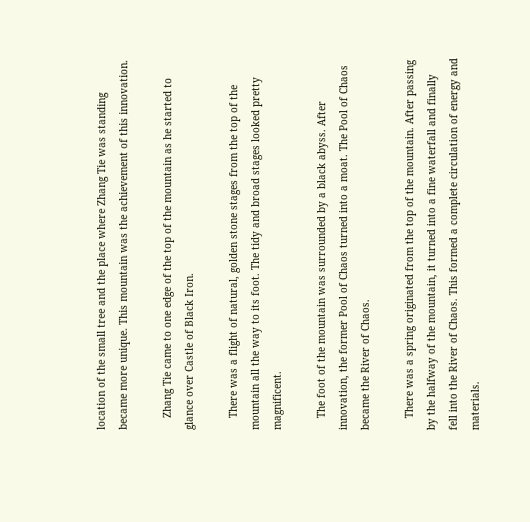location of the small tree and the place where Zhang Tie was standing became more unique. This mountain was the achievement of this innovation.

    Zhang Tie came to one edge of the top of the mountain as he started to glance over Castle of Black Iron.

    There was a flight of natural, golden stone stages from the top of the mountain all the way to its foot. The tidy and broad stages looked pretty magnificent.

    The foot of the mountain was surrounded by a black abyss. After innovation, the former Pool of Chaos turned into a moat. The Pool of Chaos became the River of Chaos.

    There was a spring originated from the top of the mountain. After passing by the halfway of the mountain, it turned into a fine waterfall and finally fell into the River of Chaos. This formed a complete circulation of energy and materials.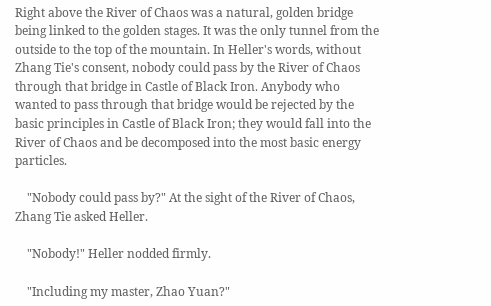Right above the River of Chaos was a natural, golden bridge being linked to the golden stages. It was the only tunnel from the outside to the top of the mountain. In Heller's words, without Zhang Tie's consent, nobody could pass by the River of Chaos through that bridge in Castle of Black Iron. Anybody who wanted to pass through that bridge would be rejected by the basic principles in Castle of Black Iron; they would fall into the River of Chaos and be decomposed into the most basic energy particles.

    "Nobody could pass by?" At the sight of the River of Chaos, Zhang Tie asked Heller.

    "Nobody!" Heller nodded firmly.

    "Including my master, Zhao Yuan?"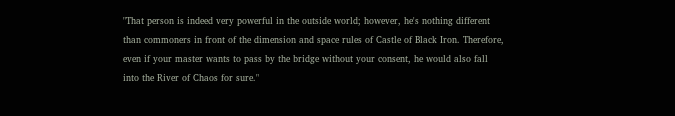"That person is indeed very powerful in the outside world; however, he's nothing different than commoners in front of the dimension and space rules of Castle of Black Iron. Therefore, even if your master wants to pass by the bridge without your consent, he would also fall into the River of Chaos for sure."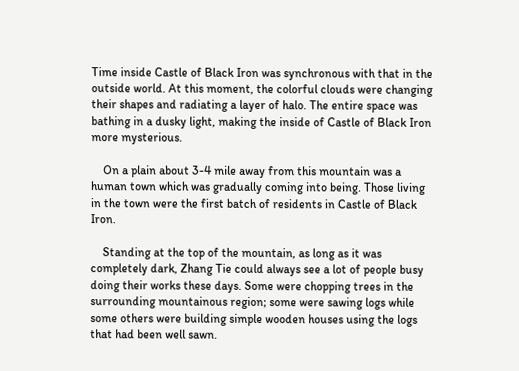Time inside Castle of Black Iron was synchronous with that in the outside world. At this moment, the colorful clouds were changing their shapes and radiating a layer of halo. The entire space was bathing in a dusky light, making the inside of Castle of Black Iron more mysterious.

    On a plain about 3-4 mile away from this mountain was a human town which was gradually coming into being. Those living in the town were the first batch of residents in Castle of Black Iron.

    Standing at the top of the mountain, as long as it was completely dark, Zhang Tie could always see a lot of people busy doing their works these days. Some were chopping trees in the surrounding mountainous region; some were sawing logs while some others were building simple wooden houses using the logs that had been well sawn.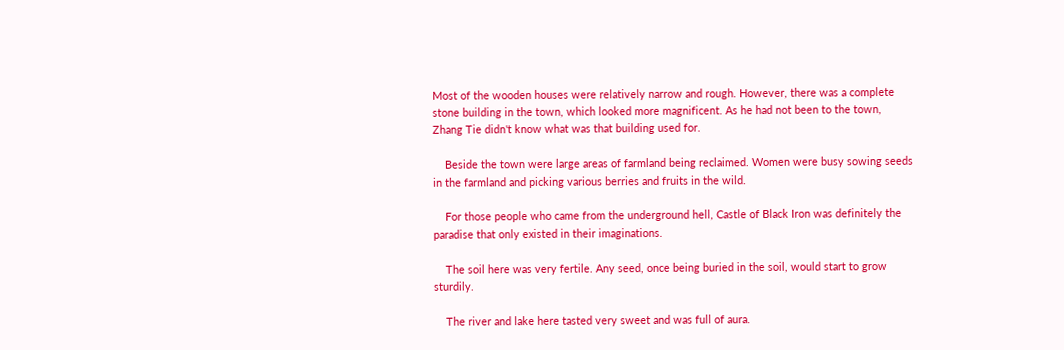Most of the wooden houses were relatively narrow and rough. However, there was a complete stone building in the town, which looked more magnificent. As he had not been to the town, Zhang Tie didn't know what was that building used for.

    Beside the town were large areas of farmland being reclaimed. Women were busy sowing seeds in the farmland and picking various berries and fruits in the wild.

    For those people who came from the underground hell, Castle of Black Iron was definitely the paradise that only existed in their imaginations.

    The soil here was very fertile. Any seed, once being buried in the soil, would start to grow sturdily.

    The river and lake here tasted very sweet and was full of aura.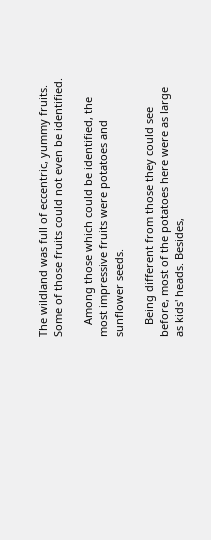The wildland was full of eccentric, yummy fruits. Some of those fruits could not even be identified.

    Among those which could be identified, the most impressive fruits were potatoes and sunflower seeds.

    Being different from those they could see before, most of the potatoes here were as large as kids' heads. Besides,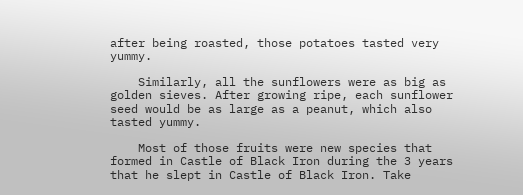after being roasted, those potatoes tasted very yummy.

    Similarly, all the sunflowers were as big as golden sieves. After growing ripe, each sunflower seed would be as large as a peanut, which also tasted yummy.

    Most of those fruits were new species that formed in Castle of Black Iron during the 3 years that he slept in Castle of Black Iron. Take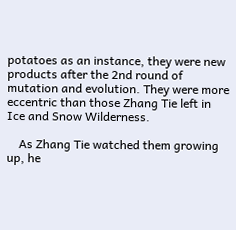potatoes as an instance, they were new products after the 2nd round of mutation and evolution. They were more eccentric than those Zhang Tie left in Ice and Snow Wilderness.

    As Zhang Tie watched them growing up, he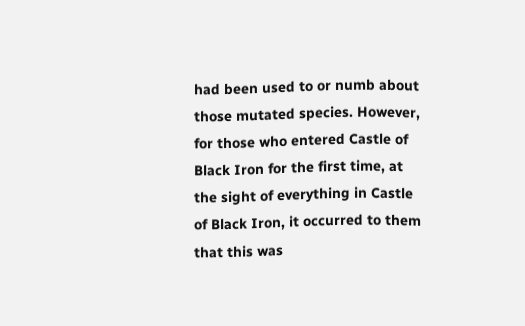had been used to or numb about those mutated species. However, for those who entered Castle of Black Iron for the first time, at the sight of everything in Castle of Black Iron, it occurred to them that this was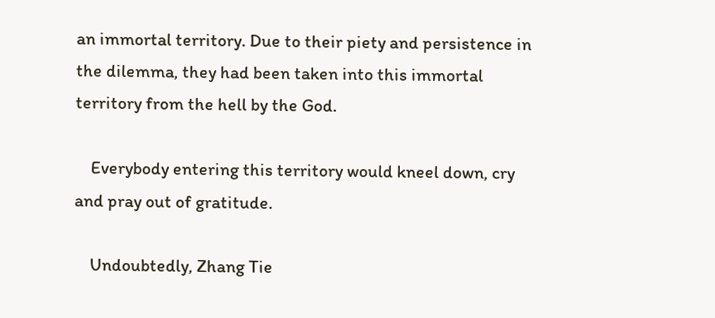an immortal territory. Due to their piety and persistence in the dilemma, they had been taken into this immortal territory from the hell by the God.

    Everybody entering this territory would kneel down, cry and pray out of gratitude.

    Undoubtedly, Zhang Tie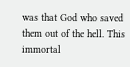was that God who saved them out of the hell. This immortal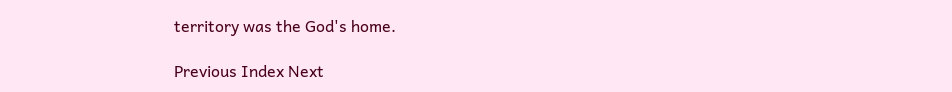territory was the God's home.

Previous Index Next